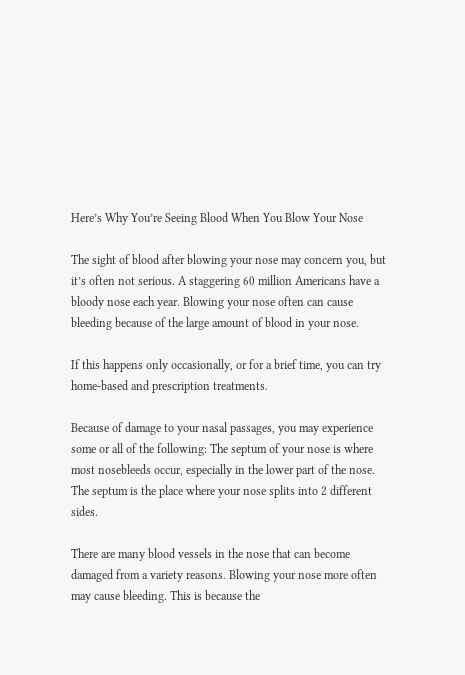Here’s Why You’re Seeing Blood When You Blow Your Nose

The sight of blood after blowing your nose may concern you, but it’s often not serious. A staggering 60 million Americans have a bloody nose each year. Blowing your nose often can cause bleeding because of the large amount of blood in your nose.

If this happens only occasionally, or for a brief time, you can try home-based and prescription treatments.

Because of damage to your nasal passages, you may experience some or all of the following: The septum of your nose is where most nosebleeds occur, especially in the lower part of the nose. The septum is the place where your nose splits into 2 different sides.

There are many blood vessels in the nose that can become damaged from a variety reasons. Blowing your nose more often may cause bleeding. This is because the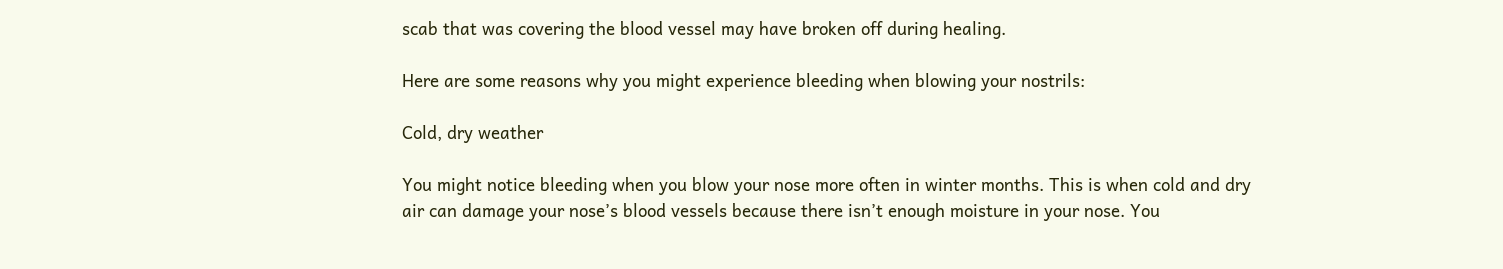scab that was covering the blood vessel may have broken off during healing.

Here are some reasons why you might experience bleeding when blowing your nostrils:

Cold, dry weather

You might notice bleeding when you blow your nose more often in winter months. This is when cold and dry air can damage your nose’s blood vessels because there isn’t enough moisture in your nose. You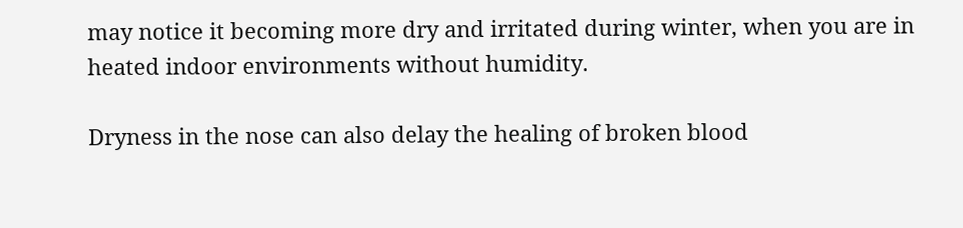may notice it becoming more dry and irritated during winter, when you are in heated indoor environments without humidity.

Dryness in the nose can also delay the healing of broken blood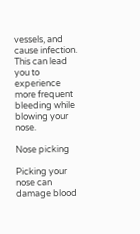vessels, and cause infection. This can lead you to experience more frequent bleeding while blowing your nose.

Nose picking

Picking your nose can damage blood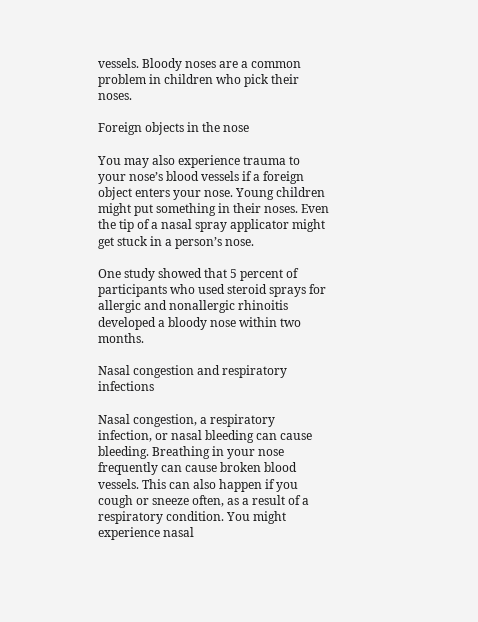vessels. Bloody noses are a common problem in children who pick their noses.

Foreign objects in the nose

You may also experience trauma to your nose’s blood vessels if a foreign object enters your nose. Young children might put something in their noses. Even the tip of a nasal spray applicator might get stuck in a person’s nose.

One study showed that 5 percent of participants who used steroid sprays for allergic and nonallergic rhinoitis developed a bloody nose within two months.

Nasal congestion and respiratory infections

Nasal congestion, a respiratory infection, or nasal bleeding can cause bleeding. Breathing in your nose frequently can cause broken blood vessels. This can also happen if you cough or sneeze often, as a result of a respiratory condition. You might experience nasal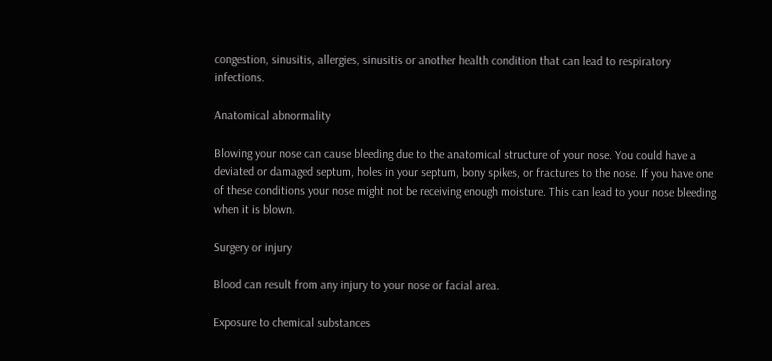congestion, sinusitis, allergies, sinusitis or another health condition that can lead to respiratory infections.

Anatomical abnormality

Blowing your nose can cause bleeding due to the anatomical structure of your nose. You could have a deviated or damaged septum, holes in your septum, bony spikes, or fractures to the nose. If you have one of these conditions your nose might not be receiving enough moisture. This can lead to your nose bleeding when it is blown.

Surgery or injury

Blood can result from any injury to your nose or facial area.

Exposure to chemical substances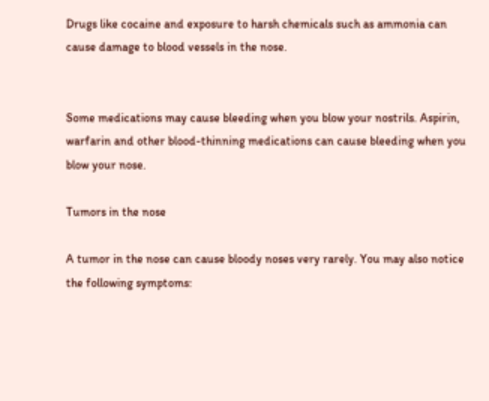Drugs like cocaine and exposure to harsh chemicals such as ammonia can cause damage to blood vessels in the nose.


Some medications may cause bleeding when you blow your nostrils. Aspirin, warfarin and other blood-thinning medications can cause bleeding when you blow your nose.

Tumors in the nose

A tumor in the nose can cause bloody noses very rarely. You may also notice the following symptoms: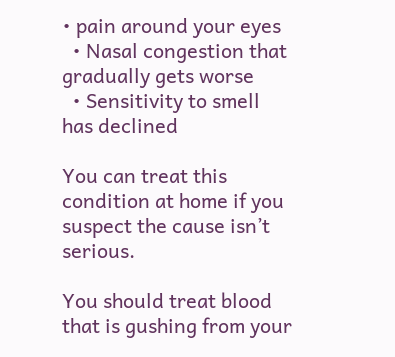• pain around your eyes
  • Nasal congestion that gradually gets worse
  • Sensitivity to smell has declined

You can treat this condition at home if you suspect the cause isn’t serious.

You should treat blood that is gushing from your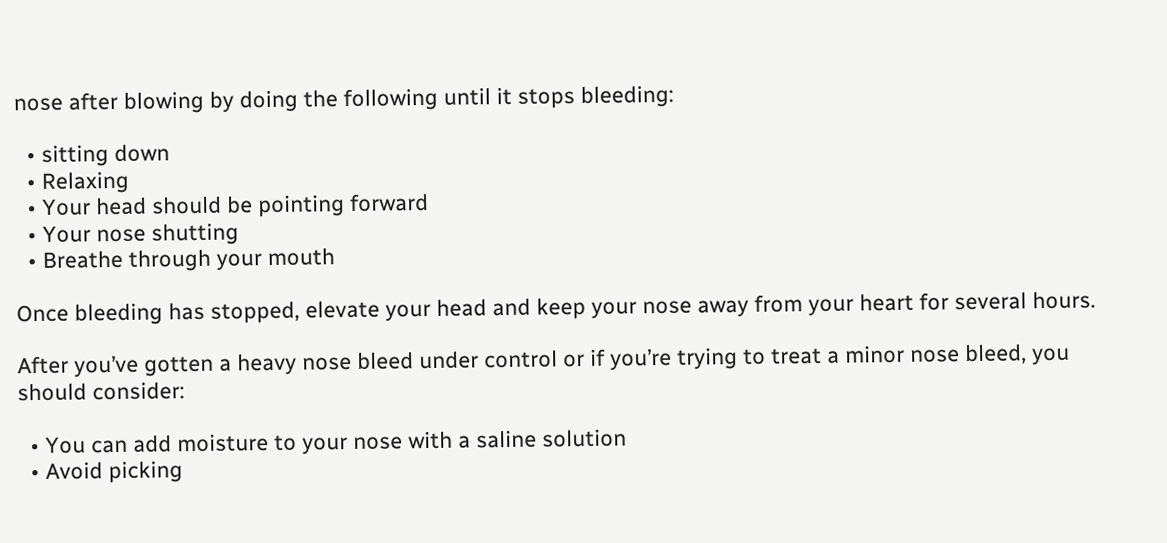nose after blowing by doing the following until it stops bleeding:

  • sitting down
  • Relaxing
  • Your head should be pointing forward
  • Your nose shutting
  • Breathe through your mouth

Once bleeding has stopped, elevate your head and keep your nose away from your heart for several hours.

After you’ve gotten a heavy nose bleed under control or if you’re trying to treat a minor nose bleed, you should consider:

  • You can add moisture to your nose with a saline solution
  • Avoid picking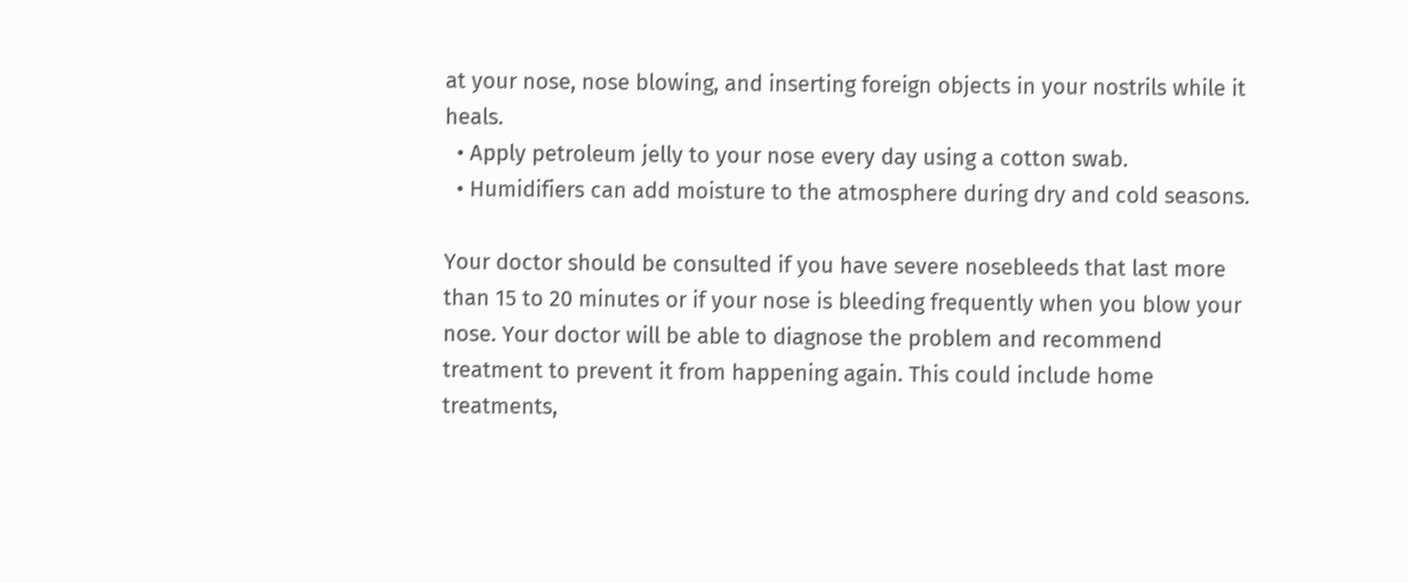at your nose, nose blowing, and inserting foreign objects in your nostrils while it heals.
  • Apply petroleum jelly to your nose every day using a cotton swab.
  • Humidifiers can add moisture to the atmosphere during dry and cold seasons.

Your doctor should be consulted if you have severe nosebleeds that last more than 15 to 20 minutes or if your nose is bleeding frequently when you blow your nose. Your doctor will be able to diagnose the problem and recommend treatment to prevent it from happening again. This could include home treatments,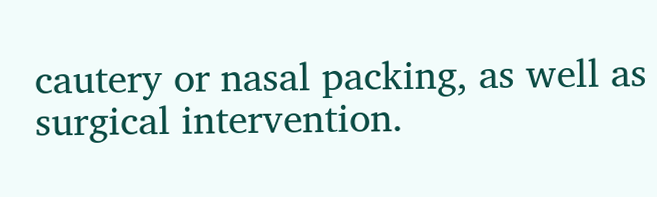cautery or nasal packing, as well as surgical intervention.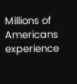Millions of Americans experience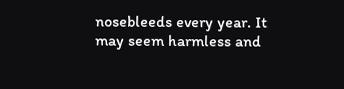nosebleeds every year. It may seem harmless and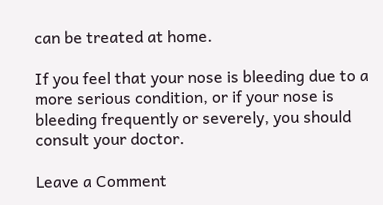can be treated at home.

If you feel that your nose is bleeding due to a more serious condition, or if your nose is bleeding frequently or severely, you should consult your doctor.

Leave a Comment